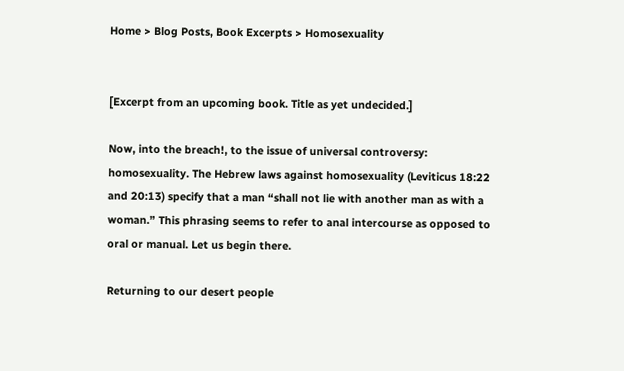Home > Blog Posts, Book Excerpts > Homosexuality


[Excerpt from an upcoming book. Title as yet undecided.]

Now, into the breach!, to the issue of universal controversy: homosexuality. The Hebrew laws against homosexuality (Leviticus 18:22 and 20:13) specify that a man “shall not lie with another man as with a woman.” This phrasing seems to refer to anal intercourse as opposed to oral or manual. Let us begin there.

Returning to our desert people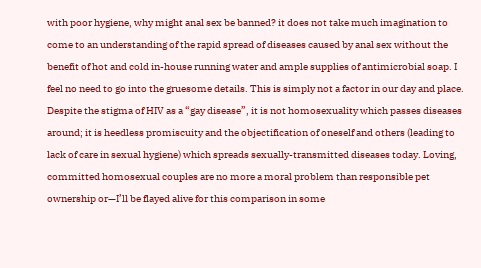with poor hygiene, why might anal sex be banned? it does not take much imagination to come to an understanding of the rapid spread of diseases caused by anal sex without the benefit of hot and cold in-house running water and ample supplies of antimicrobial soap. I feel no need to go into the gruesome details. This is simply not a factor in our day and place. Despite the stigma of HIV as a “gay disease”, it is not homosexuality which passes diseases around; it is heedless promiscuity and the objectification of oneself and others (leading to lack of care in sexual hygiene) which spreads sexually-transmitted diseases today. Loving, committed homosexual couples are no more a moral problem than responsible pet ownership or—I’ll be flayed alive for this comparison in some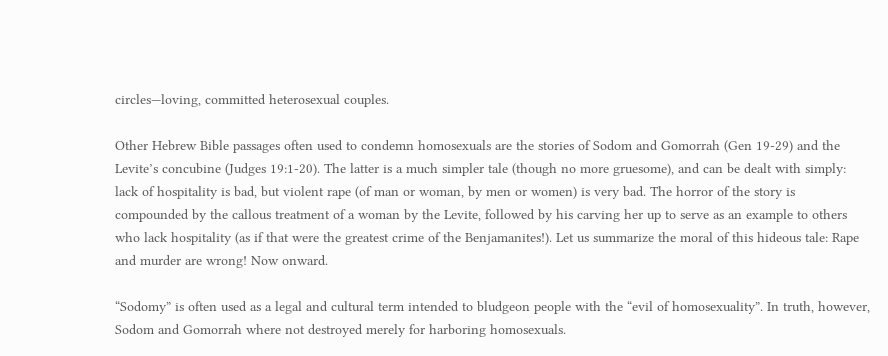circles—loving, committed heterosexual couples.

Other Hebrew Bible passages often used to condemn homosexuals are the stories of Sodom and Gomorrah (Gen 19-29) and the Levite’s concubine (Judges 19:1-20). The latter is a much simpler tale (though no more gruesome), and can be dealt with simply: lack of hospitality is bad, but violent rape (of man or woman, by men or women) is very bad. The horror of the story is compounded by the callous treatment of a woman by the Levite, followed by his carving her up to serve as an example to others who lack hospitality (as if that were the greatest crime of the Benjamanites!). Let us summarize the moral of this hideous tale: Rape and murder are wrong! Now onward.

“Sodomy” is often used as a legal and cultural term intended to bludgeon people with the “evil of homosexuality”. In truth, however, Sodom and Gomorrah where not destroyed merely for harboring homosexuals.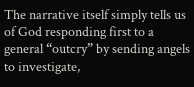The narrative itself simply tells us of God responding first to a general “outcry” by sending angels to investigate,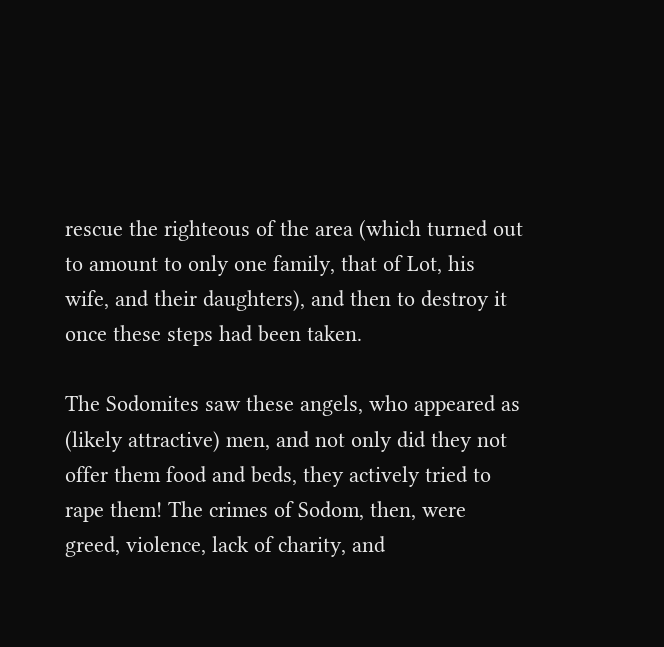rescue the righteous of the area (which turned out to amount to only one family, that of Lot, his wife, and their daughters), and then to destroy it once these steps had been taken.

The Sodomites saw these angels, who appeared as (likely attractive) men, and not only did they not offer them food and beds, they actively tried to rape them! The crimes of Sodom, then, were greed, violence, lack of charity, and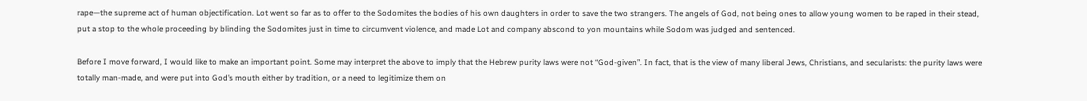rape—the supreme act of human objectification. Lot went so far as to offer to the Sodomites the bodies of his own daughters in order to save the two strangers. The angels of God, not being ones to allow young women to be raped in their stead, put a stop to the whole proceeding by blinding the Sodomites just in time to circumvent violence, and made Lot and company abscond to yon mountains while Sodom was judged and sentenced.

Before I move forward, I would like to make an important point. Some may interpret the above to imply that the Hebrew purity laws were not “God-given”. In fact, that is the view of many liberal Jews, Christians, and secularists: the purity laws were totally man-made, and were put into God’s mouth either by tradition, or a need to legitimize them on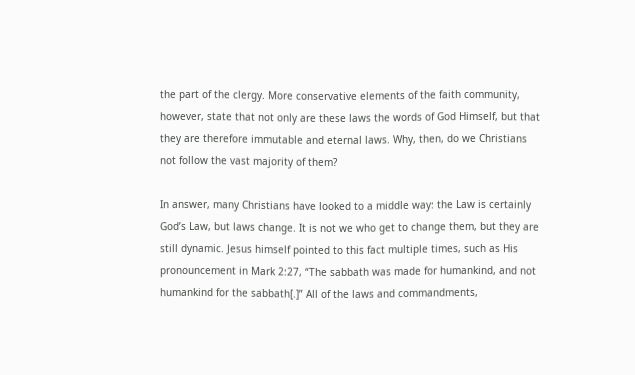the part of the clergy. More conservative elements of the faith community, however, state that not only are these laws the words of God Himself, but that they are therefore immutable and eternal laws. Why, then, do we Christians not follow the vast majority of them?

In answer, many Christians have looked to a middle way: the Law is certainly God’s Law, but laws change. It is not we who get to change them, but they are still dynamic. Jesus himself pointed to this fact multiple times, such as His pronouncement in Mark 2:27, “The sabbath was made for humankind, and not humankind for the sabbath[.]” All of the laws and commandments,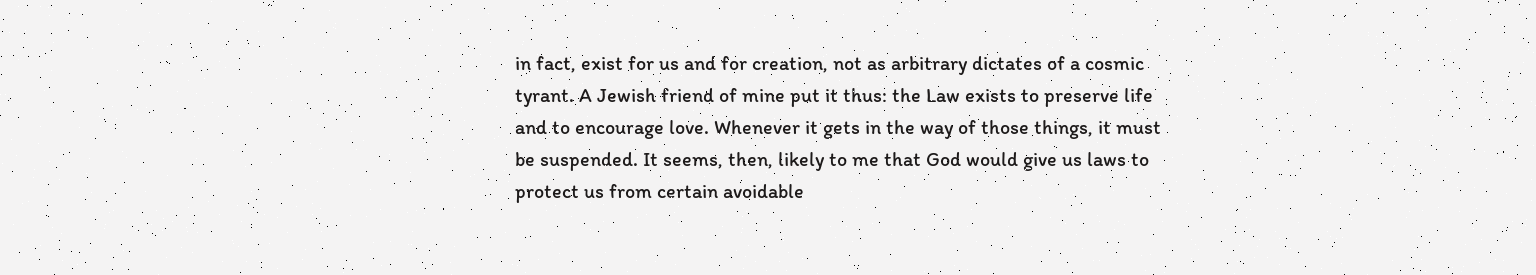in fact, exist for us and for creation, not as arbitrary dictates of a cosmic tyrant. A Jewish friend of mine put it thus: the Law exists to preserve life and to encourage love. Whenever it gets in the way of those things, it must be suspended. It seems, then, likely to me that God would give us laws to protect us from certain avoidable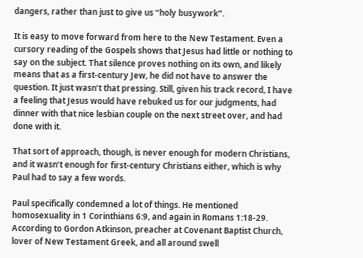dangers, rather than just to give us “holy busywork”.

It is easy to move forward from here to the New Testament. Even a cursory reading of the Gospels shows that Jesus had little or nothing to say on the subject. That silence proves nothing on its own, and likely means that as a first-century Jew, he did not have to answer the question. It just wasn’t that pressing. Still, given his track record, I have a feeling that Jesus would have rebuked us for our judgments, had dinner with that nice lesbian couple on the next street over, and had done with it.

That sort of approach, though, is never enough for modern Christians, and it wasn’t enough for first-century Christians either, which is why Paul had to say a few words.

Paul specifically condemned a lot of things. He mentioned homosexuality in 1 Corinthians 6:9, and again in Romans 1:18-29. According to Gordon Atkinson, preacher at Covenant Baptist Church, lover of New Testament Greek, and all around swell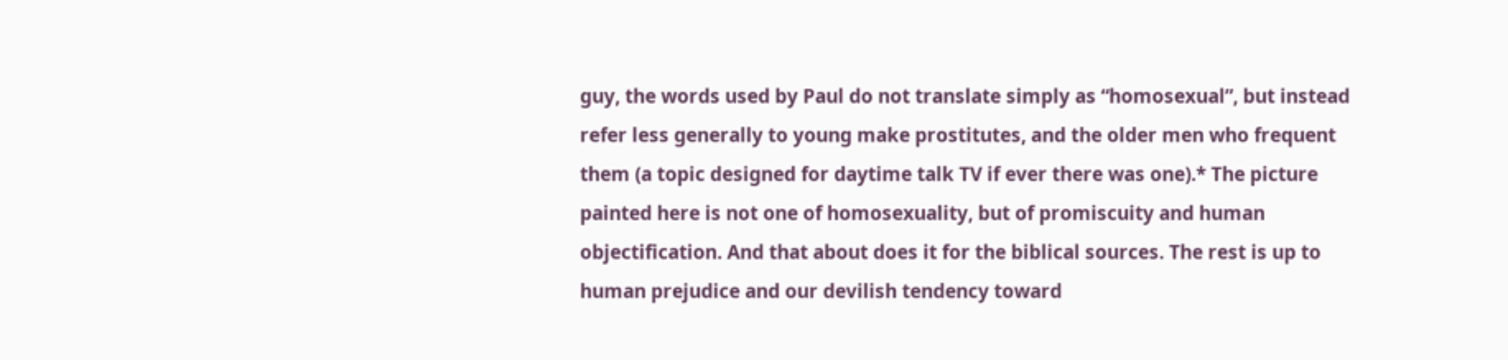guy, the words used by Paul do not translate simply as “homosexual”, but instead refer less generally to young make prostitutes, and the older men who frequent them (a topic designed for daytime talk TV if ever there was one).* The picture painted here is not one of homosexuality, but of promiscuity and human objectification. And that about does it for the biblical sources. The rest is up to human prejudice and our devilish tendency toward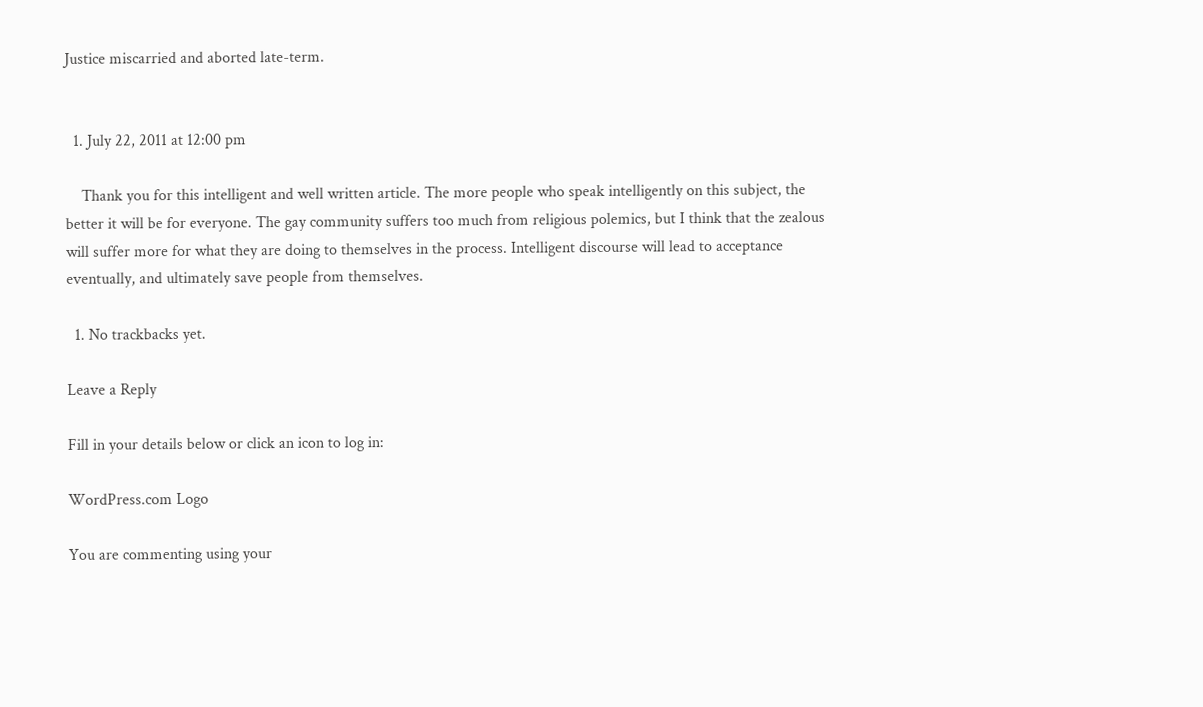Justice miscarried and aborted late-term.


  1. July 22, 2011 at 12:00 pm

    Thank you for this intelligent and well written article. The more people who speak intelligently on this subject, the better it will be for everyone. The gay community suffers too much from religious polemics, but I think that the zealous will suffer more for what they are doing to themselves in the process. Intelligent discourse will lead to acceptance eventually, and ultimately save people from themselves.

  1. No trackbacks yet.

Leave a Reply

Fill in your details below or click an icon to log in:

WordPress.com Logo

You are commenting using your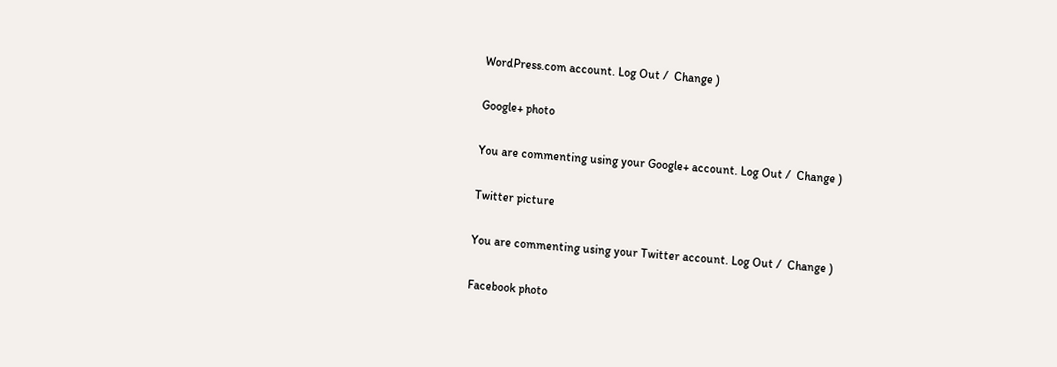WordPress.com account. Log Out /  Change )

Google+ photo

You are commenting using your Google+ account. Log Out /  Change )

Twitter picture

You are commenting using your Twitter account. Log Out /  Change )

Facebook photo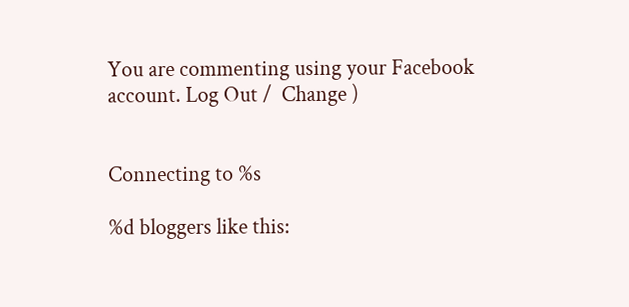You are commenting using your Facebook account. Log Out /  Change )


Connecting to %s

%d bloggers like this: